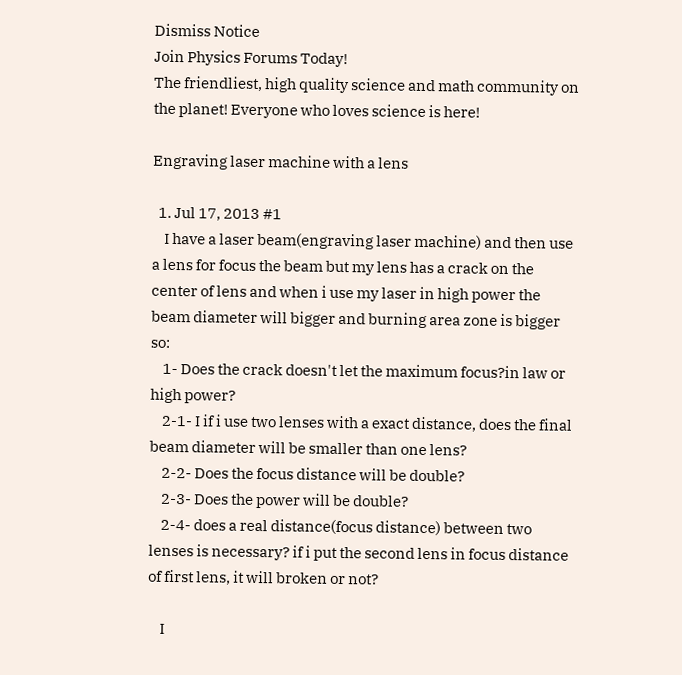Dismiss Notice
Join Physics Forums Today!
The friendliest, high quality science and math community on the planet! Everyone who loves science is here!

Engraving laser machine with a lens

  1. Jul 17, 2013 #1
    I have a laser beam(engraving laser machine) and then use a lens for focus the beam but my lens has a crack on the center of lens and when i use my laser in high power the beam diameter will bigger and burning area zone is bigger so:
    1- Does the crack doesn't let the maximum focus?in law or high power?
    2-1- I if i use two lenses with a exact distance, does the final beam diameter will be smaller than one lens?
    2-2- Does the focus distance will be double?
    2-3- Does the power will be double?
    2-4- does a real distance(focus distance) between two lenses is necessary? if i put the second lens in focus distance of first lens, it will broken or not?

    I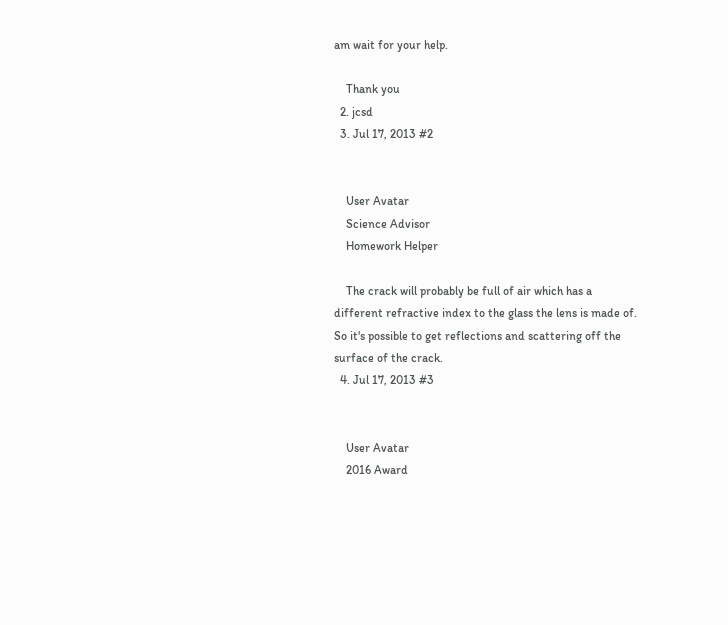am wait for your help.

    Thank you
  2. jcsd
  3. Jul 17, 2013 #2


    User Avatar
    Science Advisor
    Homework Helper

    The crack will probably be full of air which has a different refractive index to the glass the lens is made of. So it's possible to get reflections and scattering off the surface of the crack.
  4. Jul 17, 2013 #3


    User Avatar
    2016 Award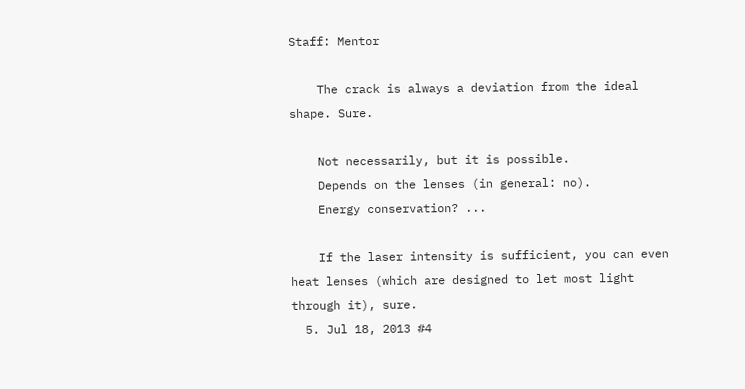Staff: Mentor

    The crack is always a deviation from the ideal shape. Sure.

    Not necessarily, but it is possible.
    Depends on the lenses (in general: no).
    Energy conservation? ...

    If the laser intensity is sufficient, you can even heat lenses (which are designed to let most light through it), sure.
  5. Jul 18, 2013 #4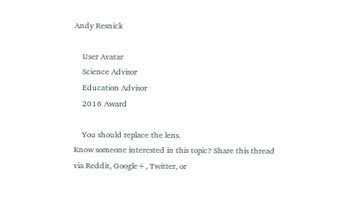Andy Resnick

    User Avatar
    Science Advisor
    Education Advisor
    2016 Award

    You should replace the lens.
Know someone interested in this topic? Share this thread via Reddit, Google+, Twitter, or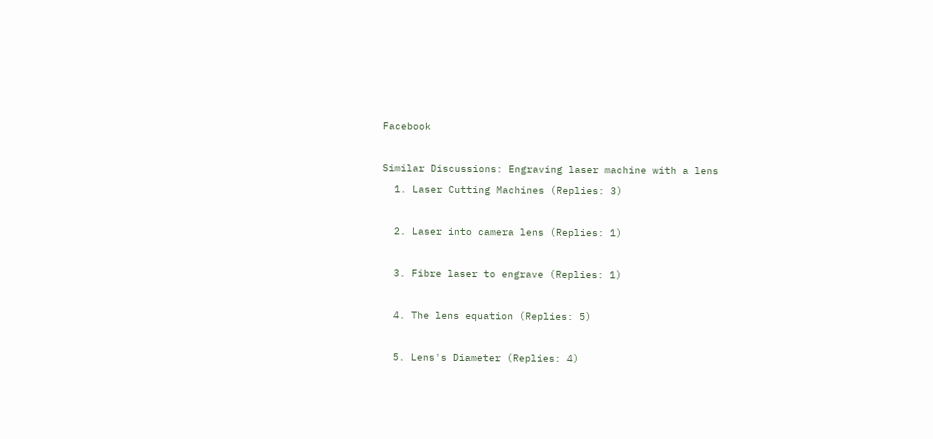Facebook

Similar Discussions: Engraving laser machine with a lens
  1. Laser Cutting Machines (Replies: 3)

  2. Laser into camera lens (Replies: 1)

  3. Fibre laser to engrave (Replies: 1)

  4. The lens equation (Replies: 5)

  5. Lens's Diameter (Replies: 4)